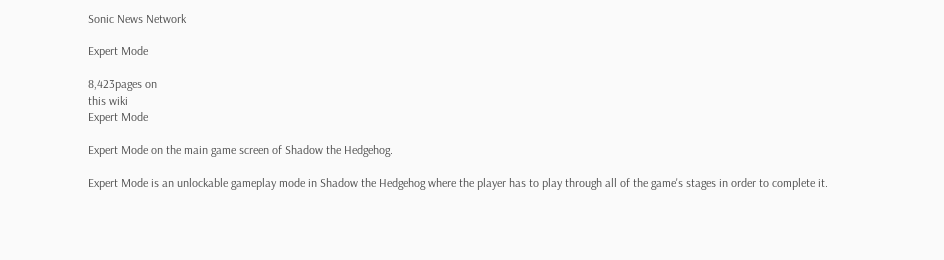Sonic News Network

Expert Mode

8,423pages on
this wiki
Expert Mode

Expert Mode on the main game screen of Shadow the Hedgehog.

Expert Mode is an unlockable gameplay mode in Shadow the Hedgehog where the player has to play through all of the game's stages in order to complete it.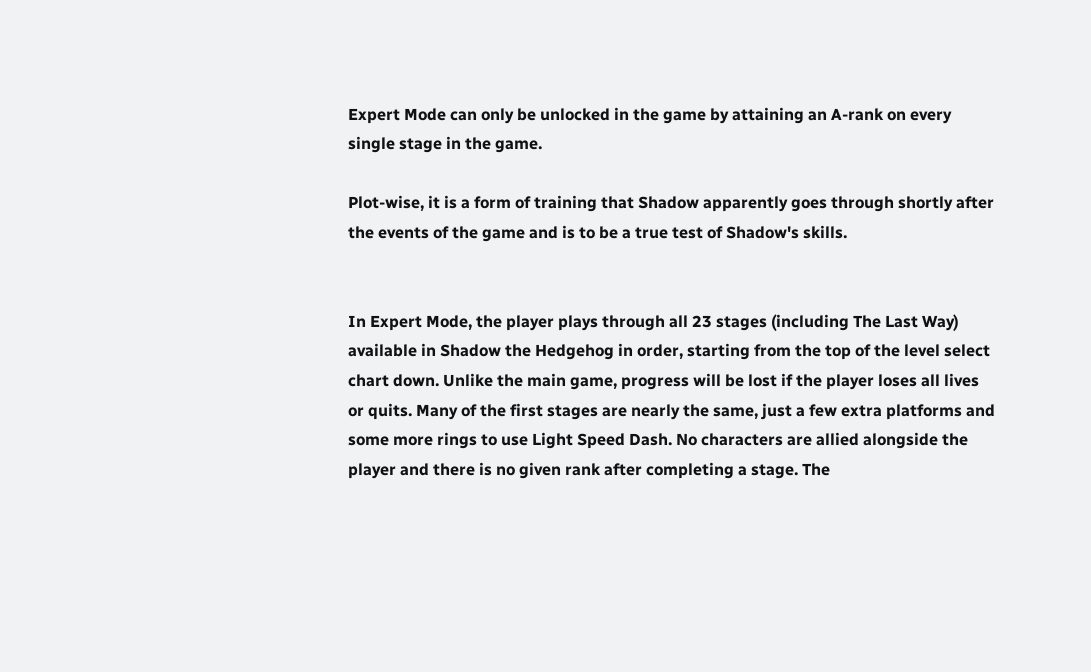Expert Mode can only be unlocked in the game by attaining an A-rank on every single stage in the game.

Plot-wise, it is a form of training that Shadow apparently goes through shortly after the events of the game and is to be a true test of Shadow's skills.


In Expert Mode, the player plays through all 23 stages (including The Last Way) available in Shadow the Hedgehog in order, starting from the top of the level select chart down. Unlike the main game, progress will be lost if the player loses all lives or quits. Many of the first stages are nearly the same, just a few extra platforms and some more rings to use Light Speed Dash. No characters are allied alongside the player and there is no given rank after completing a stage. The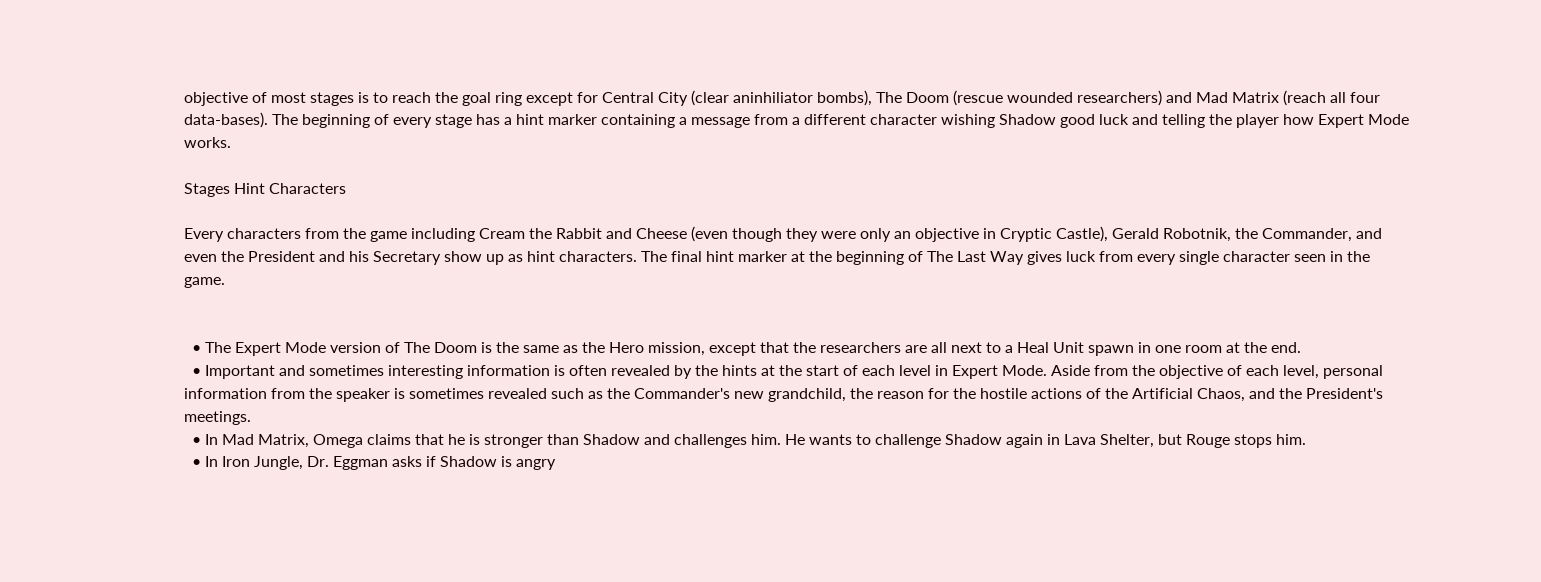objective of most stages is to reach the goal ring except for Central City (clear aninhiliator bombs), The Doom (rescue wounded researchers) and Mad Matrix (reach all four data-bases). The beginning of every stage has a hint marker containing a message from a different character wishing Shadow good luck and telling the player how Expert Mode works.

Stages Hint Characters

Every characters from the game including Cream the Rabbit and Cheese (even though they were only an objective in Cryptic Castle), Gerald Robotnik, the Commander, and even the President and his Secretary show up as hint characters. The final hint marker at the beginning of The Last Way gives luck from every single character seen in the game.


  • The Expert Mode version of The Doom is the same as the Hero mission, except that the researchers are all next to a Heal Unit spawn in one room at the end.
  • Important and sometimes interesting information is often revealed by the hints at the start of each level in Expert Mode. Aside from the objective of each level, personal information from the speaker is sometimes revealed such as the Commander's new grandchild, the reason for the hostile actions of the Artificial Chaos, and the President's meetings.
  • In Mad Matrix, Omega claims that he is stronger than Shadow and challenges him. He wants to challenge Shadow again in Lava Shelter, but Rouge stops him.
  • In Iron Jungle, Dr. Eggman asks if Shadow is angry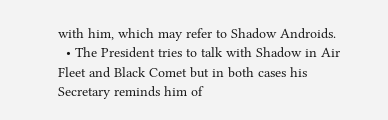with him, which may refer to Shadow Androids.
  • The President tries to talk with Shadow in Air Fleet and Black Comet but in both cases his Secretary reminds him of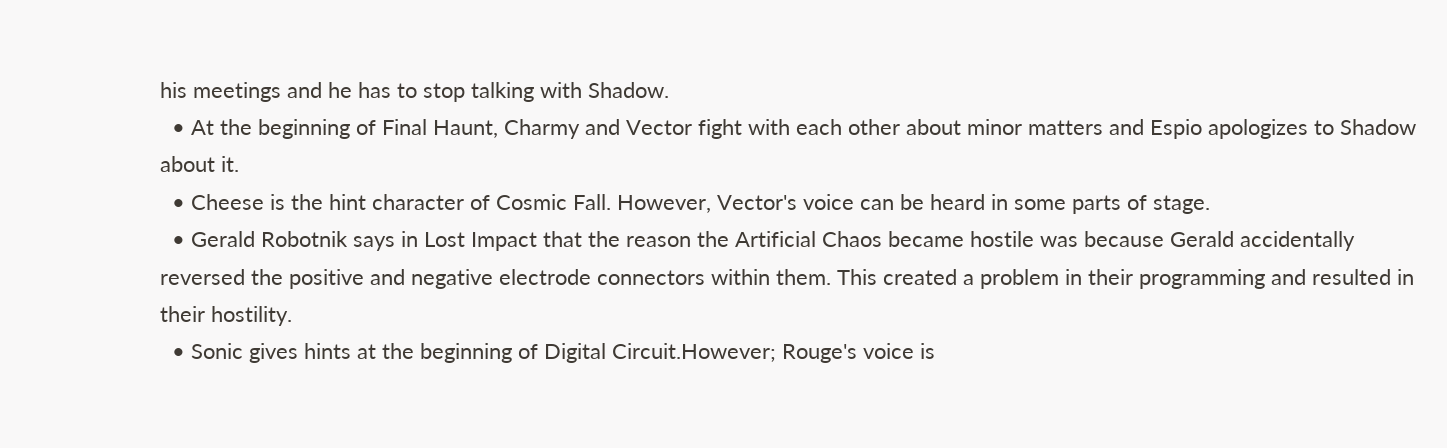his meetings and he has to stop talking with Shadow.
  • At the beginning of Final Haunt, Charmy and Vector fight with each other about minor matters and Espio apologizes to Shadow about it.
  • Cheese is the hint character of Cosmic Fall. However, Vector's voice can be heard in some parts of stage.
  • Gerald Robotnik says in Lost Impact that the reason the Artificial Chaos became hostile was because Gerald accidentally reversed the positive and negative electrode connectors within them. This created a problem in their programming and resulted in their hostility.
  • Sonic gives hints at the beginning of Digital Circuit.However; Rouge's voice is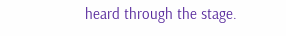heard through the stage.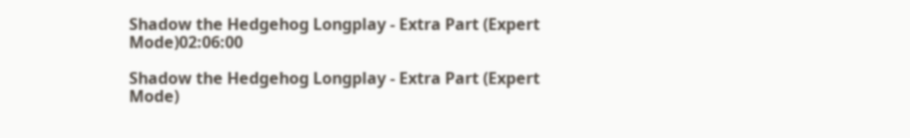Shadow the Hedgehog Longplay - Extra Part (Expert Mode)02:06:00

Shadow the Hedgehog Longplay - Extra Part (Expert Mode)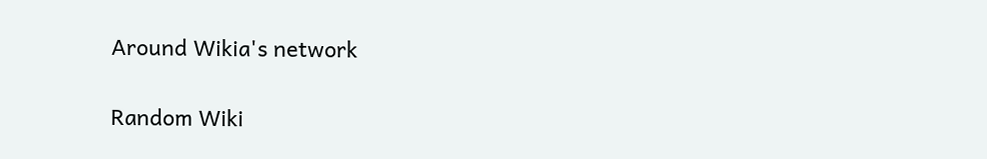Around Wikia's network

Random Wiki